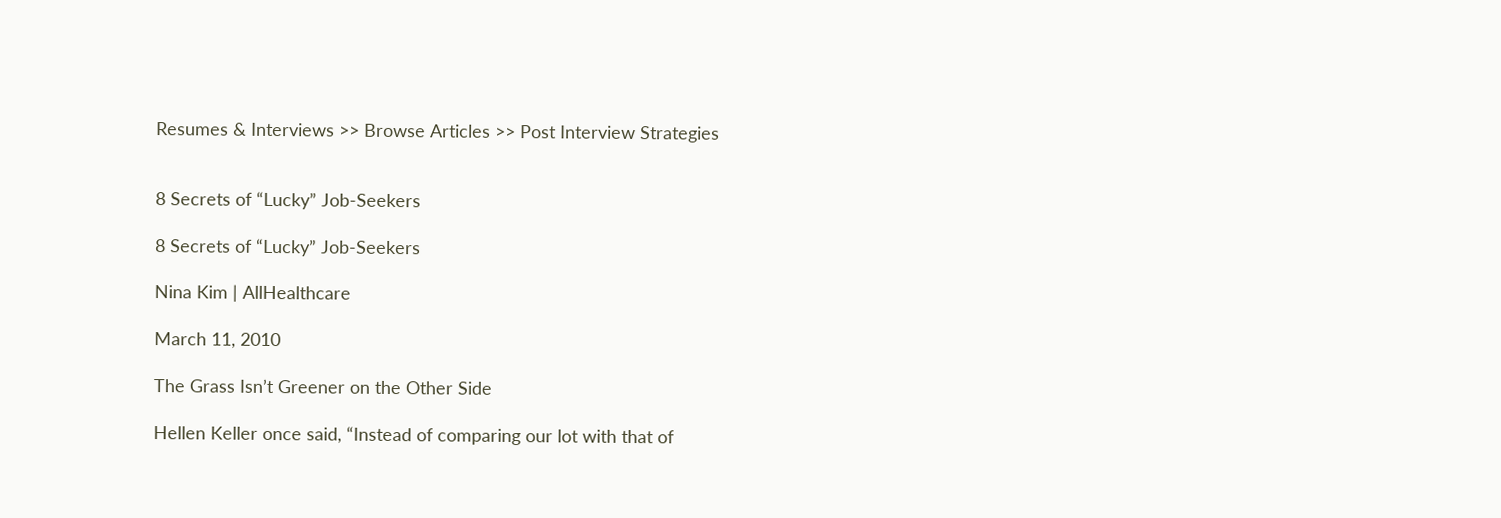Resumes & Interviews >> Browse Articles >> Post Interview Strategies


8 Secrets of “Lucky” Job-Seekers

8 Secrets of “Lucky” Job-Seekers

Nina Kim | AllHealthcare

March 11, 2010

The Grass Isn’t Greener on the Other Side

Hellen Keller once said, “Instead of comparing our lot with that of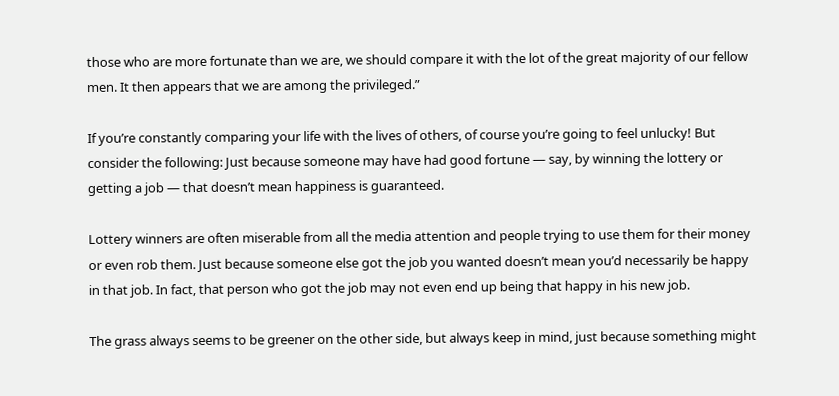those who are more fortunate than we are, we should compare it with the lot of the great majority of our fellow men. It then appears that we are among the privileged.”

If you’re constantly comparing your life with the lives of others, of course you’re going to feel unlucky! But consider the following: Just because someone may have had good fortune — say, by winning the lottery or getting a job — that doesn’t mean happiness is guaranteed.

Lottery winners are often miserable from all the media attention and people trying to use them for their money or even rob them. Just because someone else got the job you wanted doesn’t mean you’d necessarily be happy in that job. In fact, that person who got the job may not even end up being that happy in his new job.

The grass always seems to be greener on the other side, but always keep in mind, just because something might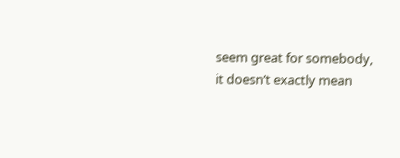seem great for somebody, it doesn’t exactly mean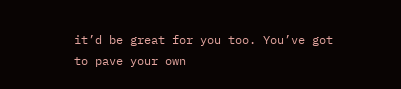it’d be great for you too. You’ve got to pave your own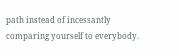path instead of incessantly comparing yourself to everybody.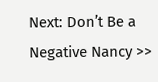Next: Don’t Be a Negative Nancy >>